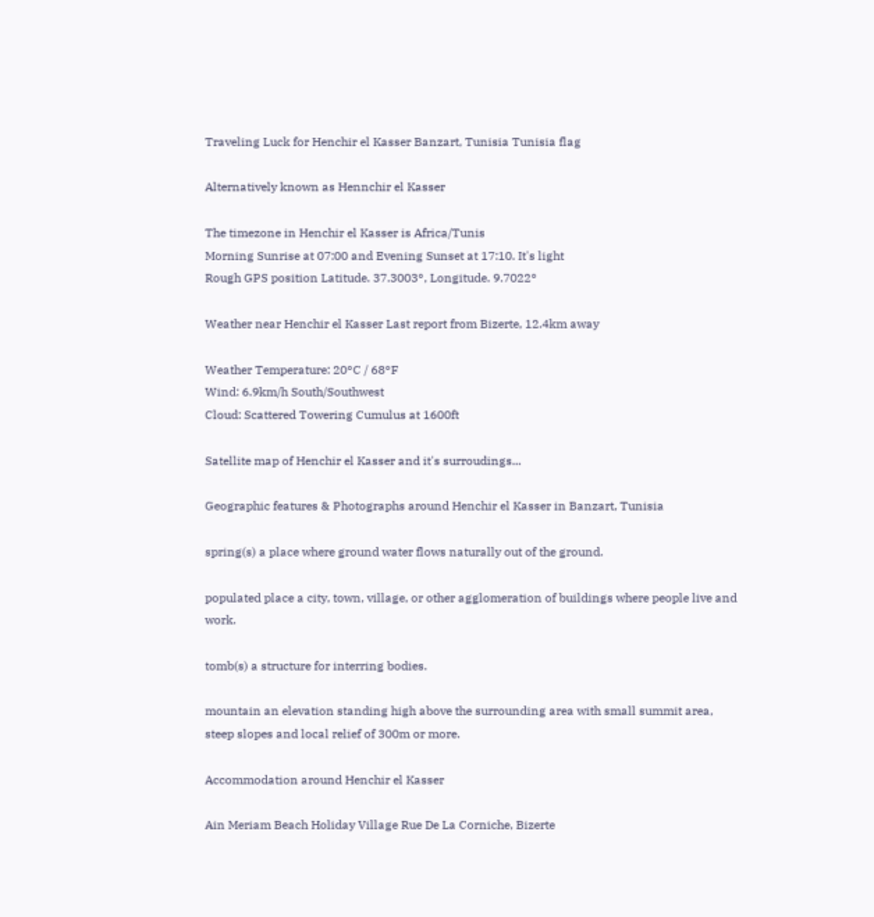Traveling Luck for Henchir el Kasser Banzart, Tunisia Tunisia flag

Alternatively known as Hennchir el Kasser

The timezone in Henchir el Kasser is Africa/Tunis
Morning Sunrise at 07:00 and Evening Sunset at 17:10. It's light
Rough GPS position Latitude. 37.3003°, Longitude. 9.7022°

Weather near Henchir el Kasser Last report from Bizerte, 12.4km away

Weather Temperature: 20°C / 68°F
Wind: 6.9km/h South/Southwest
Cloud: Scattered Towering Cumulus at 1600ft

Satellite map of Henchir el Kasser and it's surroudings...

Geographic features & Photographs around Henchir el Kasser in Banzart, Tunisia

spring(s) a place where ground water flows naturally out of the ground.

populated place a city, town, village, or other agglomeration of buildings where people live and work.

tomb(s) a structure for interring bodies.

mountain an elevation standing high above the surrounding area with small summit area, steep slopes and local relief of 300m or more.

Accommodation around Henchir el Kasser

Ain Meriam Beach Holiday Village Rue De La Corniche, Bizerte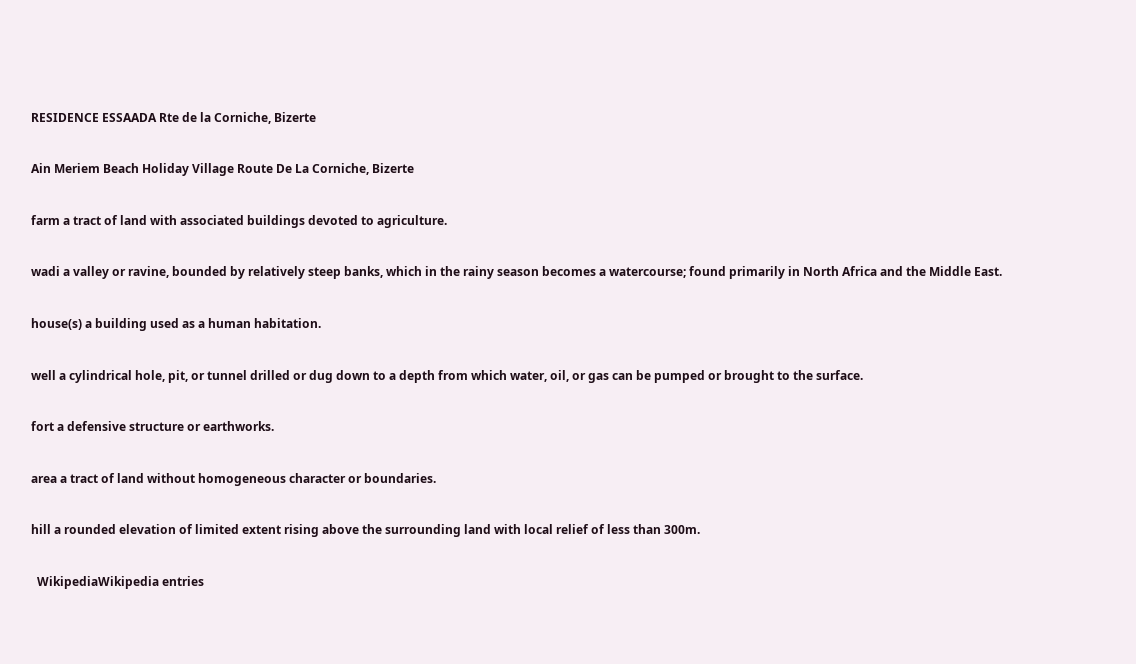RESIDENCE ESSAADA Rte de la Corniche, Bizerte

Ain Meriem Beach Holiday Village Route De La Corniche, Bizerte

farm a tract of land with associated buildings devoted to agriculture.

wadi a valley or ravine, bounded by relatively steep banks, which in the rainy season becomes a watercourse; found primarily in North Africa and the Middle East.

house(s) a building used as a human habitation.

well a cylindrical hole, pit, or tunnel drilled or dug down to a depth from which water, oil, or gas can be pumped or brought to the surface.

fort a defensive structure or earthworks.

area a tract of land without homogeneous character or boundaries.

hill a rounded elevation of limited extent rising above the surrounding land with local relief of less than 300m.

  WikipediaWikipedia entries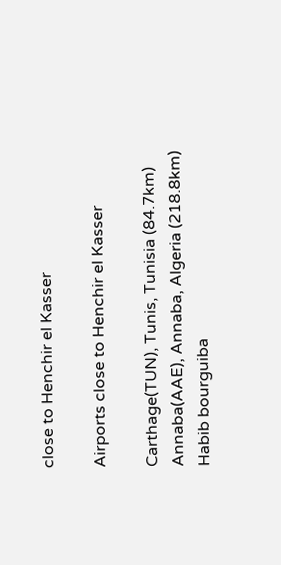close to Henchir el Kasser

Airports close to Henchir el Kasser

Carthage(TUN), Tunis, Tunisia (84.7km)
Annaba(AAE), Annaba, Algeria (218.8km)
Habib bourguiba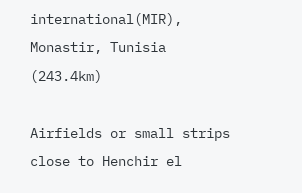international(MIR), Monastir, Tunisia (243.4km)

Airfields or small strips close to Henchir el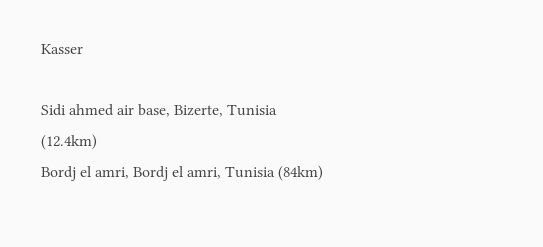Kasser

Sidi ahmed air base, Bizerte, Tunisia (12.4km)
Bordj el amri, Bordj el amri, Tunisia (84km)